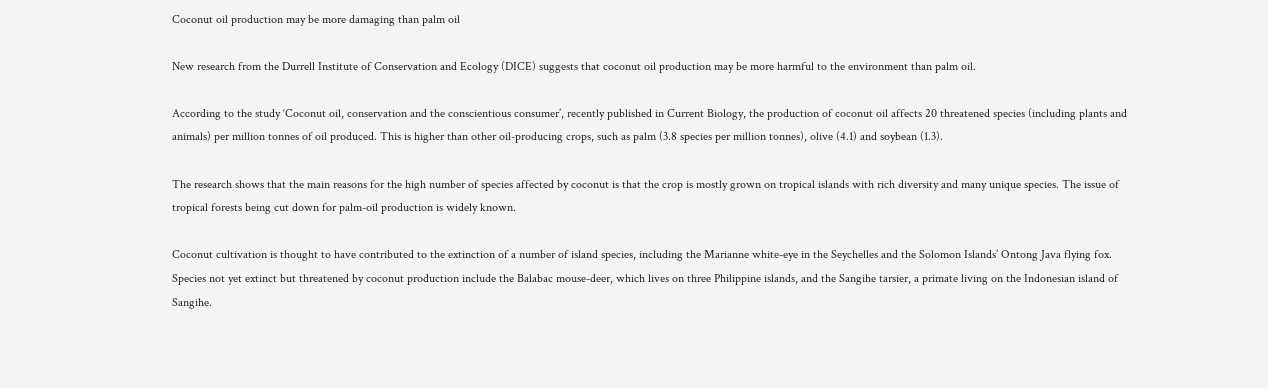Coconut oil production may be more damaging than palm oil

New research from the Durrell Institute of Conservation and Ecology (DICE) suggests that coconut oil production may be more harmful to the environment than palm oil.

According to the study ‘Coconut oil, conservation and the conscientious consumer’, recently published in Current Biology, the production of coconut oil affects 20 threatened species (including plants and animals) per million tonnes of oil produced. This is higher than other oil-producing crops, such as palm (3.8 species per million tonnes), olive (4.1) and soybean (1.3).

The research shows that the main reasons for the high number of species affected by coconut is that the crop is mostly grown on tropical islands with rich diversity and many unique species. The issue of tropical forests being cut down for palm-oil production is widely known.

Coconut cultivation is thought to have contributed to the extinction of a number of island species, including the Marianne white-eye in the Seychelles and the Solomon Islands’ Ontong Java flying fox. Species not yet extinct but threatened by coconut production include the Balabac mouse-deer, which lives on three Philippine islands, and the Sangihe tarsier, a primate living on the Indonesian island of Sangihe.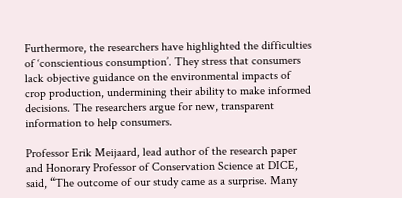Furthermore, the researchers have highlighted the difficulties of ‘conscientious consumption’. They stress that consumers lack objective guidance on the environmental impacts of crop production, undermining their ability to make informed decisions. The researchers argue for new, transparent information to help consumers.

Professor Erik Meijaard, lead author of the research paper and Honorary Professor of Conservation Science at DICE, said, “The outcome of our study came as a surprise. Many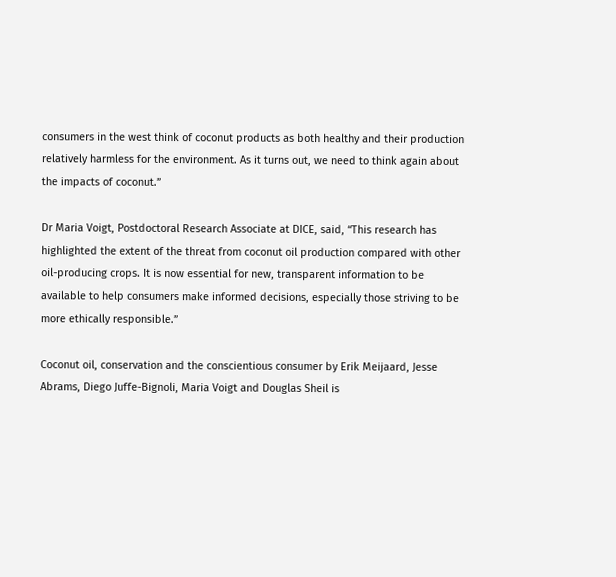consumers in the west think of coconut products as both healthy and their production relatively harmless for the environment. As it turns out, we need to think again about the impacts of coconut.”

Dr Maria Voigt, Postdoctoral Research Associate at DICE, said, “This research has highlighted the extent of the threat from coconut oil production compared with other oil-producing crops. It is now essential for new, transparent information to be available to help consumers make informed decisions, especially those striving to be more ethically responsible.”

Coconut oil, conservation and the conscientious consumer by Erik Meijaard, Jesse Abrams, Diego Juffe-Bignoli, Maria Voigt and Douglas Sheil is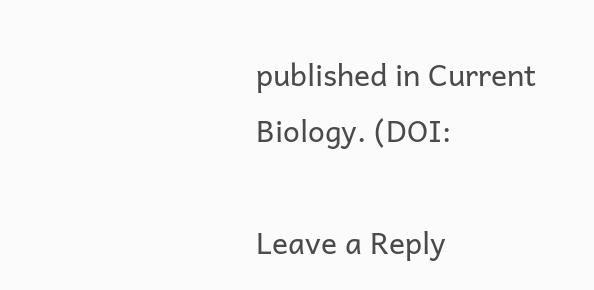published in Current Biology. (DOI:

Leave a Reply